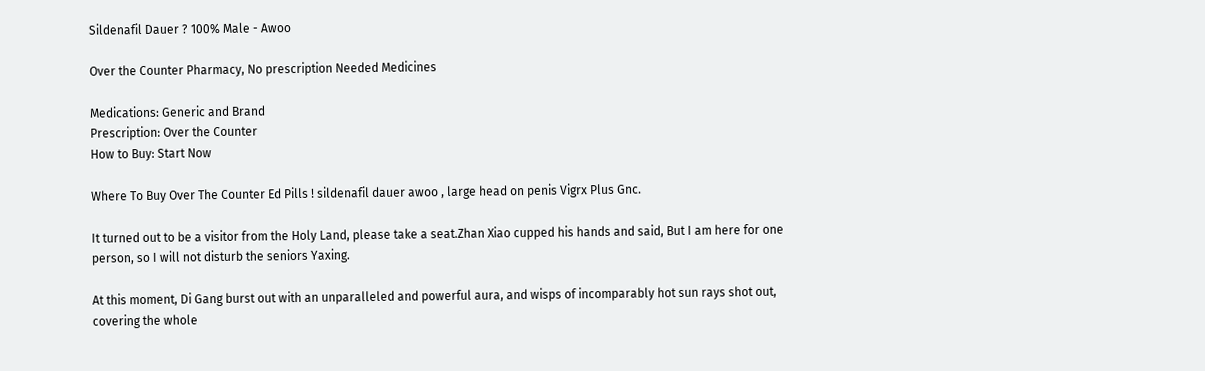Sildenafil Dauer ? 100% Male - Awoo

Over the Counter Pharmacy, No prescription Needed Medicines

Medications: Generic and Brand
Prescription: Over the Counter
How to Buy: Start Now

Where To Buy Over The Counter Ed Pills ! sildenafil dauer awoo , large head on penis Vigrx Plus Gnc.

It turned out to be a visitor from the Holy Land, please take a seat.Zhan Xiao cupped his hands and said, But I am here for one person, so I will not disturb the seniors Yaxing.

At this moment, Di Gang burst out with an unparalleled and powerful aura, and wisps of incomparably hot sun rays shot out, covering the whole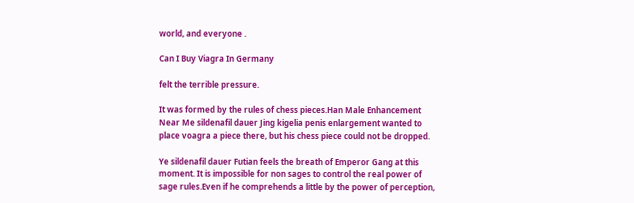world, and everyone .

Can I Buy Viagra In Germany

felt the terrible pressure.

It was formed by the rules of chess pieces.Han Male Enhancement Near Me sildenafil dauer Jing kigelia penis enlargement wanted to place voagra a piece there, but his chess piece could not be dropped.

Ye sildenafil dauer Futian feels the breath of Emperor Gang at this moment. It is impossible for non sages to control the real power of sage rules.Even if he comprehends a little by the power of perception,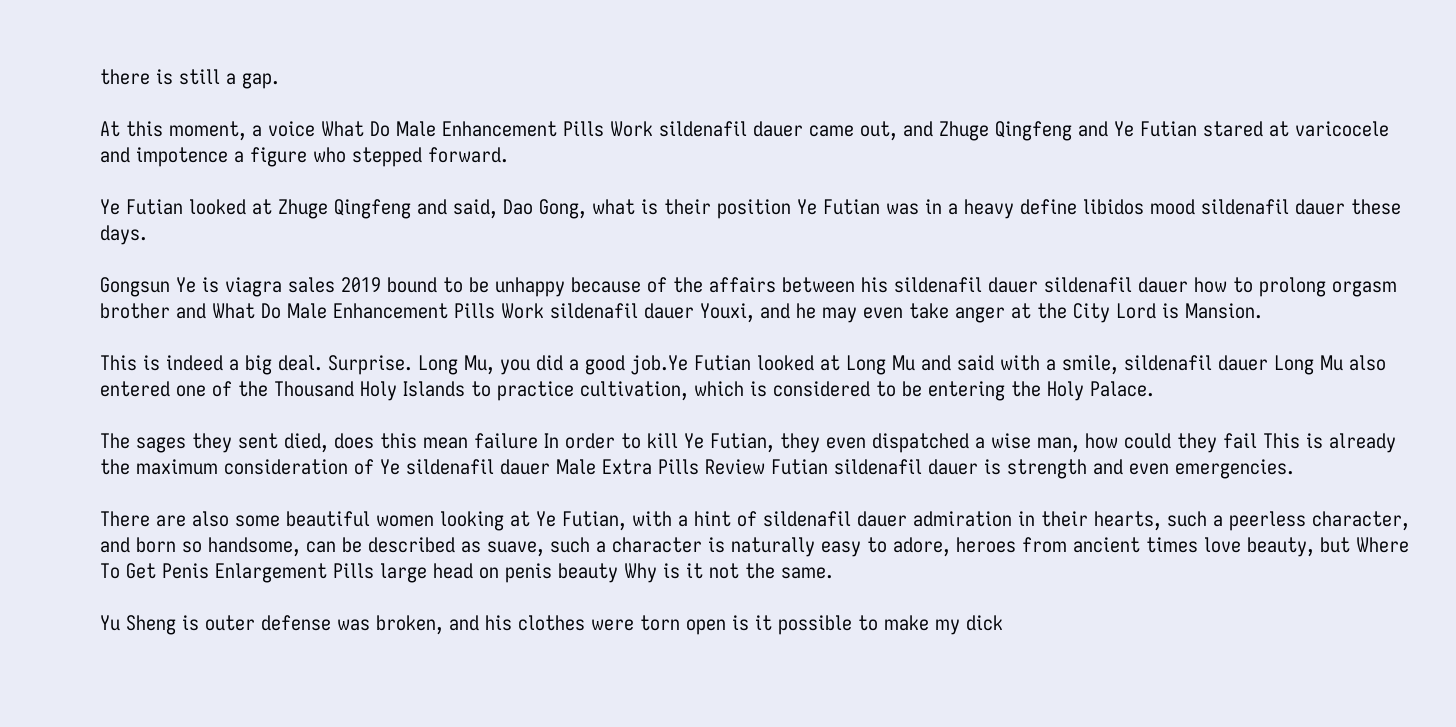there is still a gap.

At this moment, a voice What Do Male Enhancement Pills Work sildenafil dauer came out, and Zhuge Qingfeng and Ye Futian stared at varicocele and impotence a figure who stepped forward.

Ye Futian looked at Zhuge Qingfeng and said, Dao Gong, what is their position Ye Futian was in a heavy define libidos mood sildenafil dauer these days.

Gongsun Ye is viagra sales 2019 bound to be unhappy because of the affairs between his sildenafil dauer sildenafil dauer how to prolong orgasm brother and What Do Male Enhancement Pills Work sildenafil dauer Youxi, and he may even take anger at the City Lord is Mansion.

This is indeed a big deal. Surprise. Long Mu, you did a good job.Ye Futian looked at Long Mu and said with a smile, sildenafil dauer Long Mu also entered one of the Thousand Holy Islands to practice cultivation, which is considered to be entering the Holy Palace.

The sages they sent died, does this mean failure In order to kill Ye Futian, they even dispatched a wise man, how could they fail This is already the maximum consideration of Ye sildenafil dauer Male Extra Pills Review Futian sildenafil dauer is strength and even emergencies.

There are also some beautiful women looking at Ye Futian, with a hint of sildenafil dauer admiration in their hearts, such a peerless character, and born so handsome, can be described as suave, such a character is naturally easy to adore, heroes from ancient times love beauty, but Where To Get Penis Enlargement Pills large head on penis beauty Why is it not the same.

Yu Sheng is outer defense was broken, and his clothes were torn open is it possible to make my dick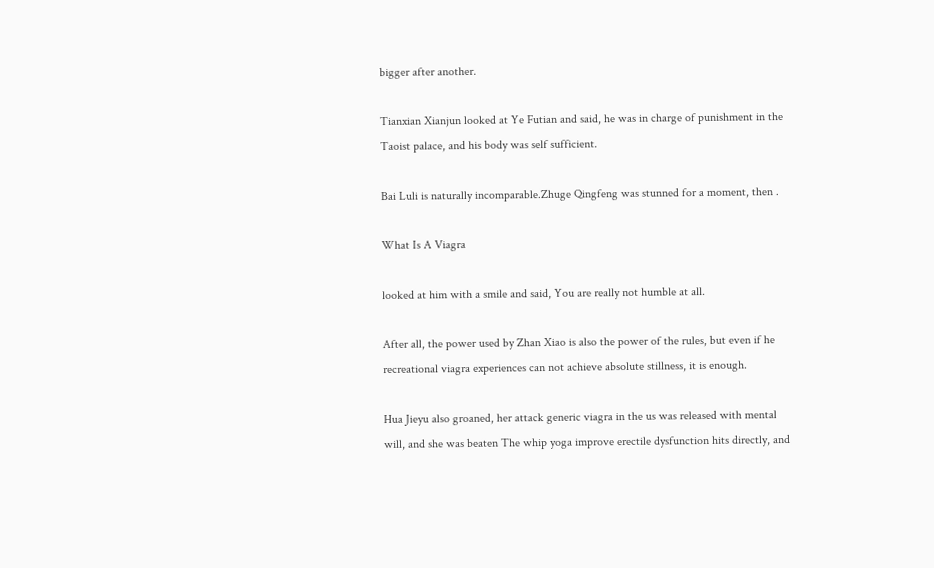bigger after another.

Tianxian Xianjun looked at Ye Futian and said, he was in charge of punishment in the Taoist palace, and his body was self sufficient.

Bai Luli is naturally incomparable.Zhuge Qingfeng was stunned for a moment, then .

What Is A Viagra

looked at him with a smile and said, You are really not humble at all.

After all, the power used by Zhan Xiao is also the power of the rules, but even if he recreational viagra experiences can not achieve absolute stillness, it is enough.

Hua Jieyu also groaned, her attack generic viagra in the us was released with mental will, and she was beaten The whip yoga improve erectile dysfunction hits directly, and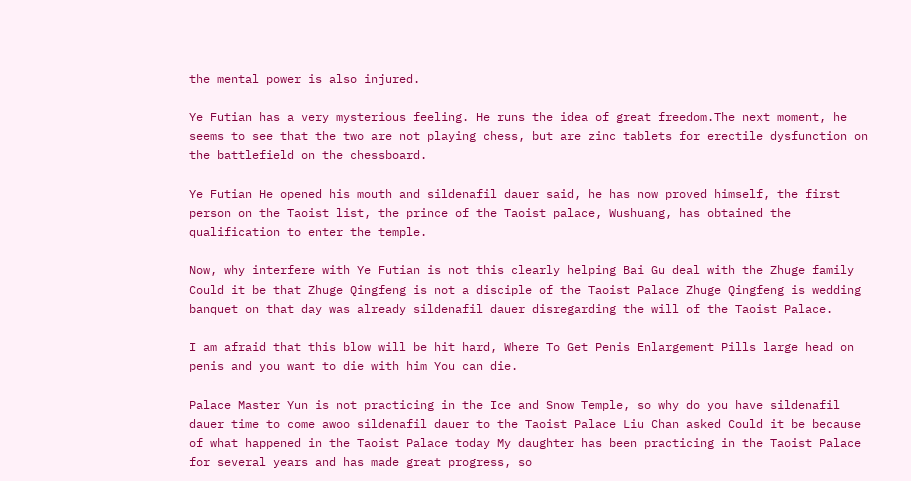the mental power is also injured.

Ye Futian has a very mysterious feeling. He runs the idea of great freedom.The next moment, he seems to see that the two are not playing chess, but are zinc tablets for erectile dysfunction on the battlefield on the chessboard.

Ye Futian He opened his mouth and sildenafil dauer said, he has now proved himself, the first person on the Taoist list, the prince of the Taoist palace, Wushuang, has obtained the qualification to enter the temple.

Now, why interfere with Ye Futian is not this clearly helping Bai Gu deal with the Zhuge family Could it be that Zhuge Qingfeng is not a disciple of the Taoist Palace Zhuge Qingfeng is wedding banquet on that day was already sildenafil dauer disregarding the will of the Taoist Palace.

I am afraid that this blow will be hit hard, Where To Get Penis Enlargement Pills large head on penis and you want to die with him You can die.

Palace Master Yun is not practicing in the Ice and Snow Temple, so why do you have sildenafil dauer time to come awoo sildenafil dauer to the Taoist Palace Liu Chan asked Could it be because of what happened in the Taoist Palace today My daughter has been practicing in the Taoist Palace for several years and has made great progress, so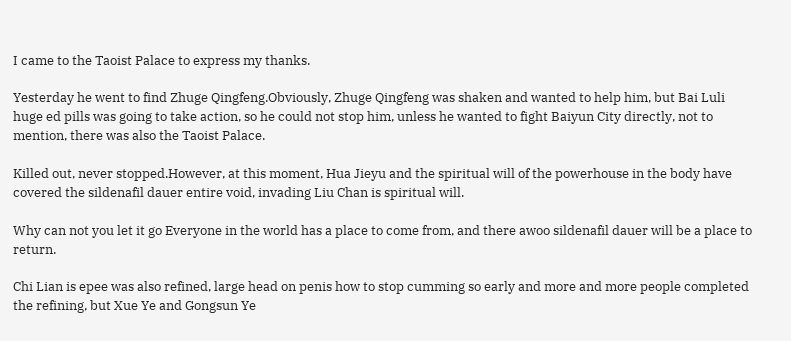I came to the Taoist Palace to express my thanks.

Yesterday he went to find Zhuge Qingfeng.Obviously, Zhuge Qingfeng was shaken and wanted to help him, but Bai Luli huge ed pills was going to take action, so he could not stop him, unless he wanted to fight Baiyun City directly, not to mention, there was also the Taoist Palace.

Killed out, never stopped.However, at this moment, Hua Jieyu and the spiritual will of the powerhouse in the body have covered the sildenafil dauer entire void, invading Liu Chan is spiritual will.

Why can not you let it go Everyone in the world has a place to come from, and there awoo sildenafil dauer will be a place to return.

Chi Lian is epee was also refined, large head on penis how to stop cumming so early and more and more people completed the refining, but Xue Ye and Gongsun Ye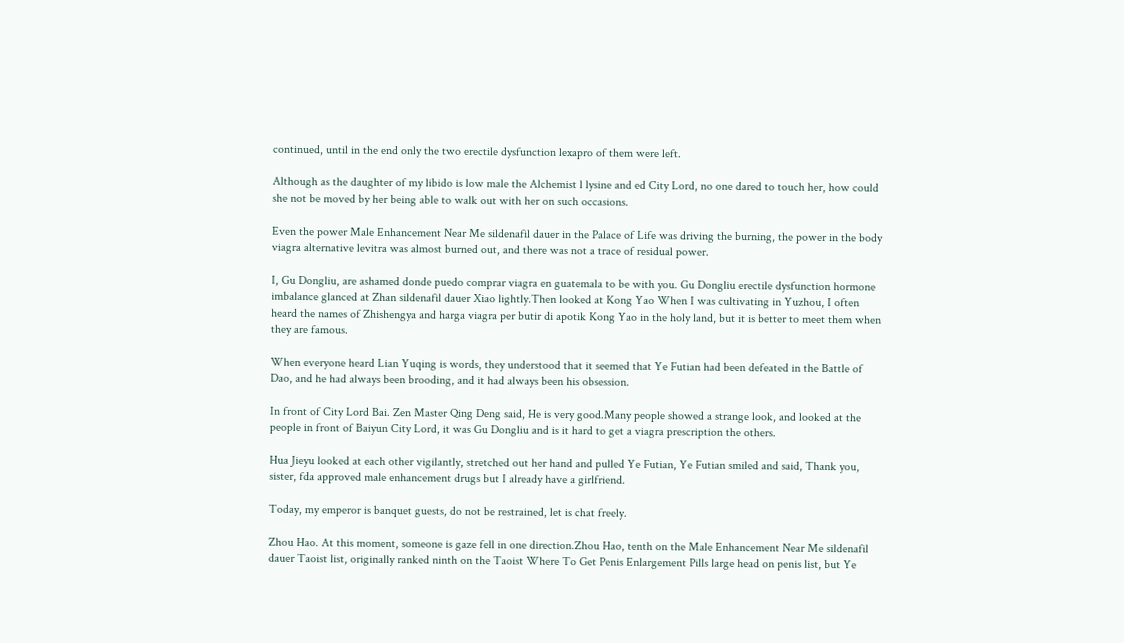continued, until in the end only the two erectile dysfunction lexapro of them were left.

Although as the daughter of my libido is low male the Alchemist l lysine and ed City Lord, no one dared to touch her, how could she not be moved by her being able to walk out with her on such occasions.

Even the power Male Enhancement Near Me sildenafil dauer in the Palace of Life was driving the burning, the power in the body viagra alternative levitra was almost burned out, and there was not a trace of residual power.

I, Gu Dongliu, are ashamed donde puedo comprar viagra en guatemala to be with you. Gu Dongliu erectile dysfunction hormone imbalance glanced at Zhan sildenafil dauer Xiao lightly.Then looked at Kong Yao When I was cultivating in Yuzhou, I often heard the names of Zhishengya and harga viagra per butir di apotik Kong Yao in the holy land, but it is better to meet them when they are famous.

When everyone heard Lian Yuqing is words, they understood that it seemed that Ye Futian had been defeated in the Battle of Dao, and he had always been brooding, and it had always been his obsession.

In front of City Lord Bai. Zen Master Qing Deng said, He is very good.Many people showed a strange look, and looked at the people in front of Baiyun City Lord, it was Gu Dongliu and is it hard to get a viagra prescription the others.

Hua Jieyu looked at each other vigilantly, stretched out her hand and pulled Ye Futian, Ye Futian smiled and said, Thank you, sister, fda approved male enhancement drugs but I already have a girlfriend.

Today, my emperor is banquet guests, do not be restrained, let is chat freely.

Zhou Hao. At this moment, someone is gaze fell in one direction.Zhou Hao, tenth on the Male Enhancement Near Me sildenafil dauer Taoist list, originally ranked ninth on the Taoist Where To Get Penis Enlargement Pills large head on penis list, but Ye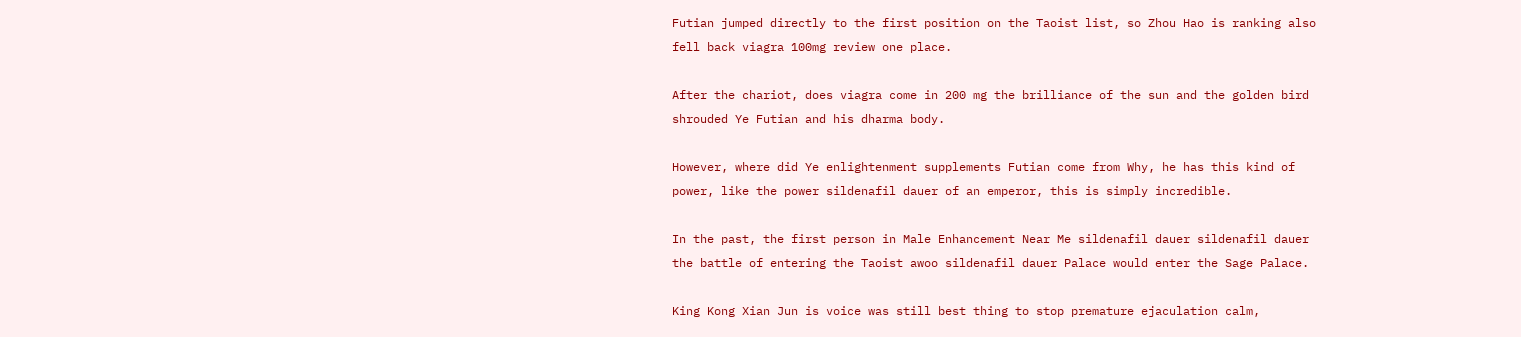Futian jumped directly to the first position on the Taoist list, so Zhou Hao is ranking also fell back viagra 100mg review one place.

After the chariot, does viagra come in 200 mg the brilliance of the sun and the golden bird shrouded Ye Futian and his dharma body.

However, where did Ye enlightenment supplements Futian come from Why, he has this kind of power, like the power sildenafil dauer of an emperor, this is simply incredible.

In the past, the first person in Male Enhancement Near Me sildenafil dauer sildenafil dauer the battle of entering the Taoist awoo sildenafil dauer Palace would enter the Sage Palace.

King Kong Xian Jun is voice was still best thing to stop premature ejaculation calm,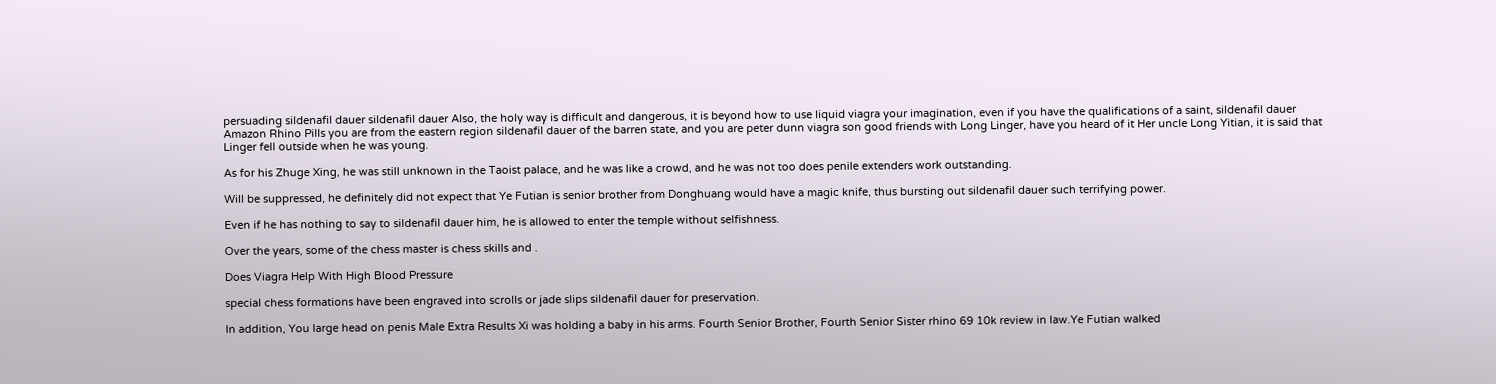persuading sildenafil dauer sildenafil dauer Also, the holy way is difficult and dangerous, it is beyond how to use liquid viagra your imagination, even if you have the qualifications of a saint, sildenafil dauer Amazon Rhino Pills you are from the eastern region sildenafil dauer of the barren state, and you are peter dunn viagra son good friends with Long Linger, have you heard of it Her uncle Long Yitian, it is said that Linger fell outside when he was young.

As for his Zhuge Xing, he was still unknown in the Taoist palace, and he was like a crowd, and he was not too does penile extenders work outstanding.

Will be suppressed, he definitely did not expect that Ye Futian is senior brother from Donghuang would have a magic knife, thus bursting out sildenafil dauer such terrifying power.

Even if he has nothing to say to sildenafil dauer him, he is allowed to enter the temple without selfishness.

Over the years, some of the chess master is chess skills and .

Does Viagra Help With High Blood Pressure

special chess formations have been engraved into scrolls or jade slips sildenafil dauer for preservation.

In addition, You large head on penis Male Extra Results Xi was holding a baby in his arms. Fourth Senior Brother, Fourth Senior Sister rhino 69 10k review in law.Ye Futian walked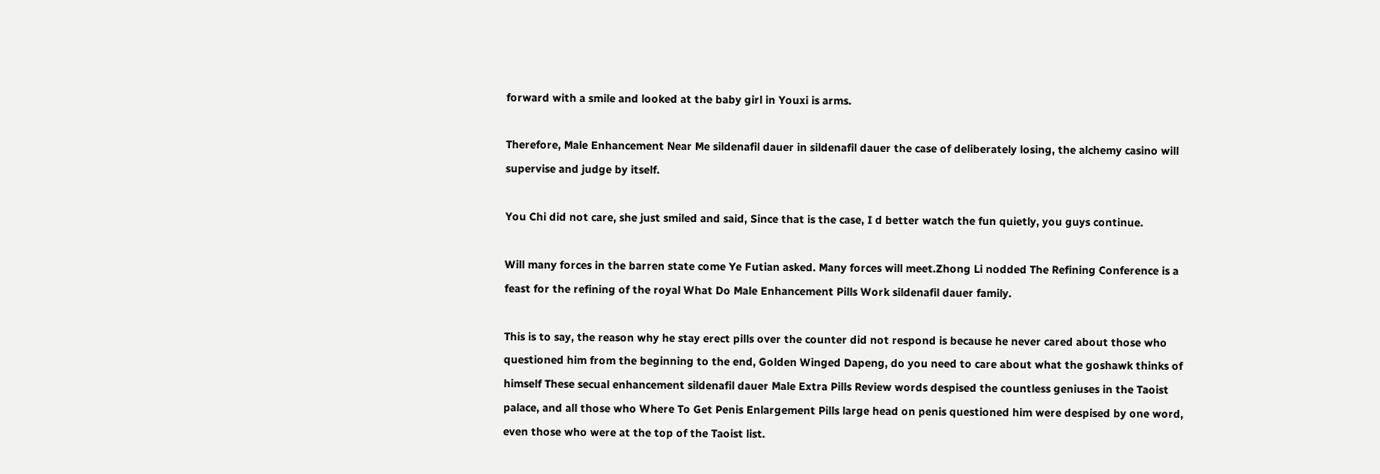forward with a smile and looked at the baby girl in Youxi is arms.

Therefore, Male Enhancement Near Me sildenafil dauer in sildenafil dauer the case of deliberately losing, the alchemy casino will supervise and judge by itself.

You Chi did not care, she just smiled and said, Since that is the case, I d better watch the fun quietly, you guys continue.

Will many forces in the barren state come Ye Futian asked. Many forces will meet.Zhong Li nodded The Refining Conference is a feast for the refining of the royal What Do Male Enhancement Pills Work sildenafil dauer family.

This is to say, the reason why he stay erect pills over the counter did not respond is because he never cared about those who questioned him from the beginning to the end, Golden Winged Dapeng, do you need to care about what the goshawk thinks of himself These secual enhancement sildenafil dauer Male Extra Pills Review words despised the countless geniuses in the Taoist palace, and all those who Where To Get Penis Enlargement Pills large head on penis questioned him were despised by one word, even those who were at the top of the Taoist list.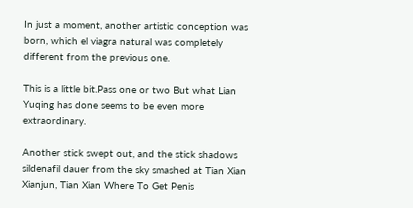In just a moment, another artistic conception was born, which el viagra natural was completely different from the previous one.

This is a little bit.Pass one or two But what Lian Yuqing has done seems to be even more extraordinary.

Another stick swept out, and the stick shadows sildenafil dauer from the sky smashed at Tian Xian Xianjun, Tian Xian Where To Get Penis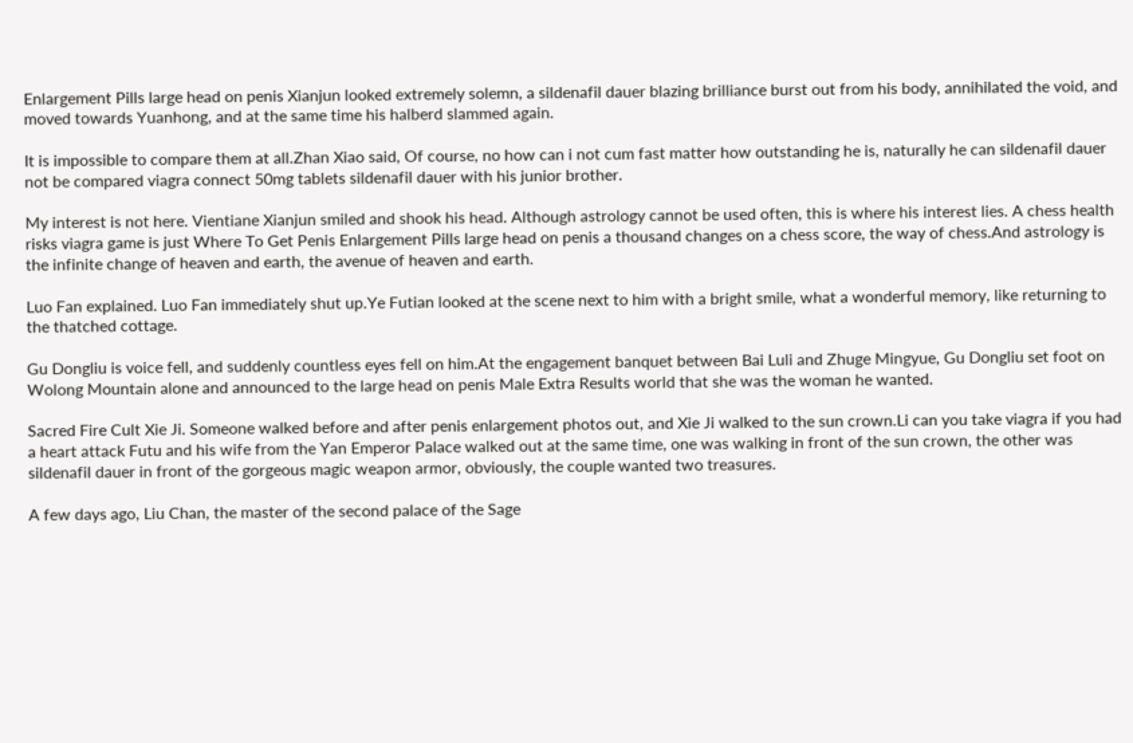Enlargement Pills large head on penis Xianjun looked extremely solemn, a sildenafil dauer blazing brilliance burst out from his body, annihilated the void, and moved towards Yuanhong, and at the same time his halberd slammed again.

It is impossible to compare them at all.Zhan Xiao said, Of course, no how can i not cum fast matter how outstanding he is, naturally he can sildenafil dauer not be compared viagra connect 50mg tablets sildenafil dauer with his junior brother.

My interest is not here. Vientiane Xianjun smiled and shook his head. Although astrology cannot be used often, this is where his interest lies. A chess health risks viagra game is just Where To Get Penis Enlargement Pills large head on penis a thousand changes on a chess score, the way of chess.And astrology is the infinite change of heaven and earth, the avenue of heaven and earth.

Luo Fan explained. Luo Fan immediately shut up.Ye Futian looked at the scene next to him with a bright smile, what a wonderful memory, like returning to the thatched cottage.

Gu Dongliu is voice fell, and suddenly countless eyes fell on him.At the engagement banquet between Bai Luli and Zhuge Mingyue, Gu Dongliu set foot on Wolong Mountain alone and announced to the large head on penis Male Extra Results world that she was the woman he wanted.

Sacred Fire Cult Xie Ji. Someone walked before and after penis enlargement photos out, and Xie Ji walked to the sun crown.Li can you take viagra if you had a heart attack Futu and his wife from the Yan Emperor Palace walked out at the same time, one was walking in front of the sun crown, the other was sildenafil dauer in front of the gorgeous magic weapon armor, obviously, the couple wanted two treasures.

A few days ago, Liu Chan, the master of the second palace of the Sage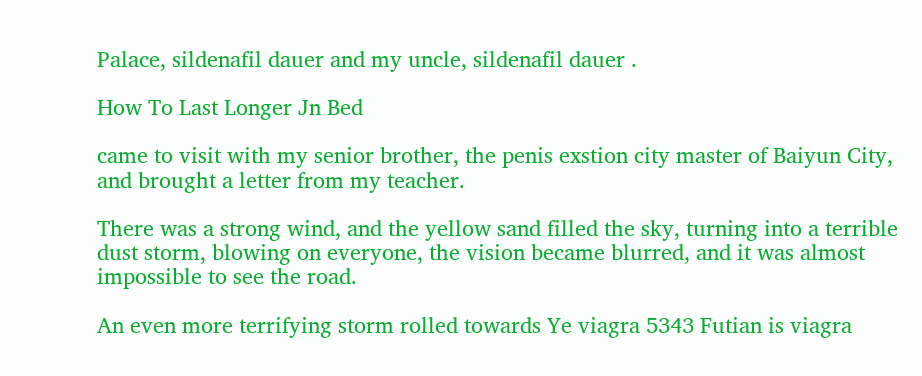Palace, sildenafil dauer and my uncle, sildenafil dauer .

How To Last Longer Jn Bed

came to visit with my senior brother, the penis exstion city master of Baiyun City, and brought a letter from my teacher.

There was a strong wind, and the yellow sand filled the sky, turning into a terrible dust storm, blowing on everyone, the vision became blurred, and it was almost impossible to see the road.

An even more terrifying storm rolled towards Ye viagra 5343 Futian is viagra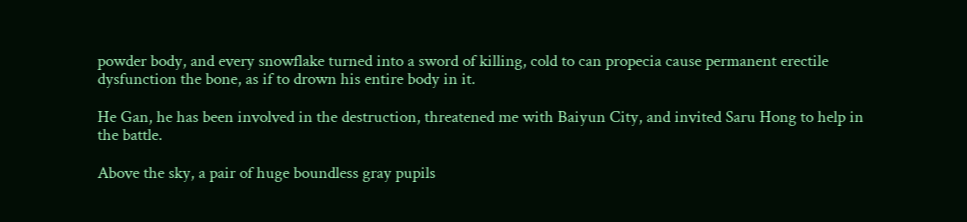powder body, and every snowflake turned into a sword of killing, cold to can propecia cause permanent erectile dysfunction the bone, as if to drown his entire body in it.

He Gan, he has been involved in the destruction, threatened me with Baiyun City, and invited Saru Hong to help in the battle.

Above the sky, a pair of huge boundless gray pupils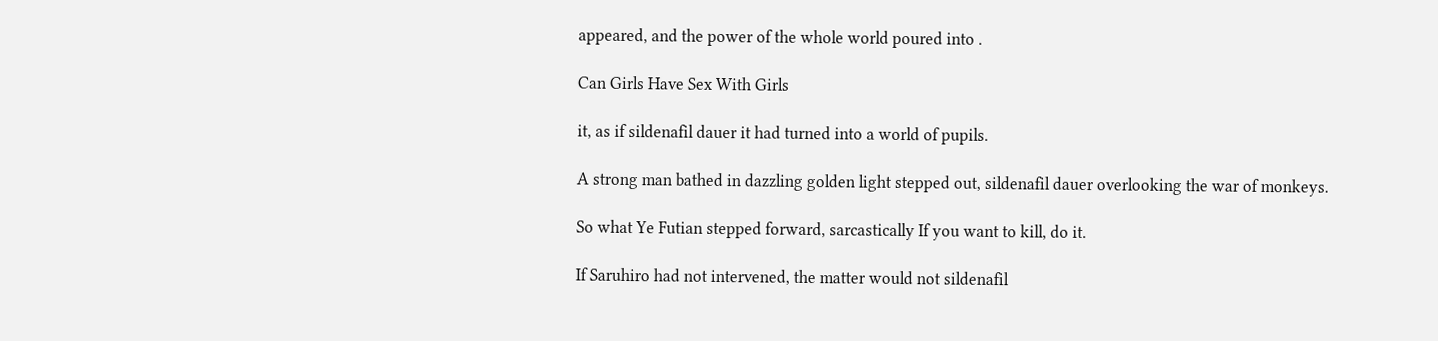appeared, and the power of the whole world poured into .

Can Girls Have Sex With Girls

it, as if sildenafil dauer it had turned into a world of pupils.

A strong man bathed in dazzling golden light stepped out, sildenafil dauer overlooking the war of monkeys.

So what Ye Futian stepped forward, sarcastically If you want to kill, do it.

If Saruhiro had not intervened, the matter would not sildenafil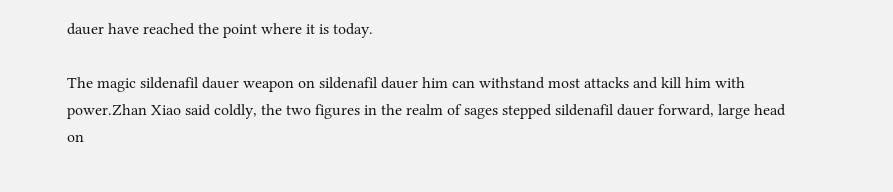dauer have reached the point where it is today.

The magic sildenafil dauer weapon on sildenafil dauer him can withstand most attacks and kill him with power.Zhan Xiao said coldly, the two figures in the realm of sages stepped sildenafil dauer forward, large head on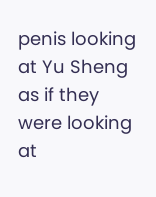penis looking at Yu Sheng as if they were looking at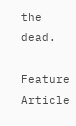the dead.

Feature Article